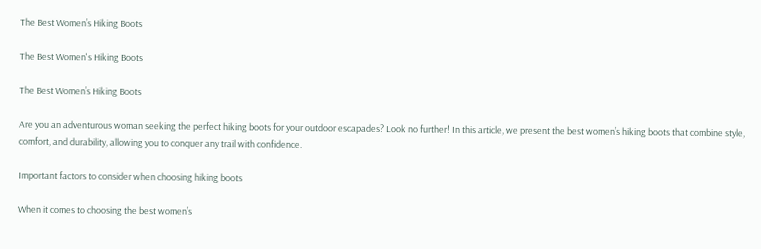The Best Women’s Hiking Boots

The Best Women's Hiking Boots

The Best Women’s Hiking Boots

Are you an adventurous woman seeking the perfect hiking boots for your outdoor escapades? Look no further! In this article, we present the best women’s hiking boots that combine style, comfort, and durability, allowing you to conquer any trail with confidence.

Important factors to consider when choosing hiking boots

When it comes to choosing the best women’s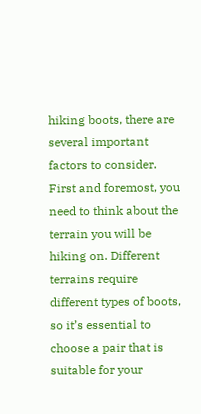hiking boots, there are several important factors to consider. First and foremost, you need to think about the terrain you will be hiking on. Different terrains require different types of boots, so it’s essential to choose a pair that is suitable for your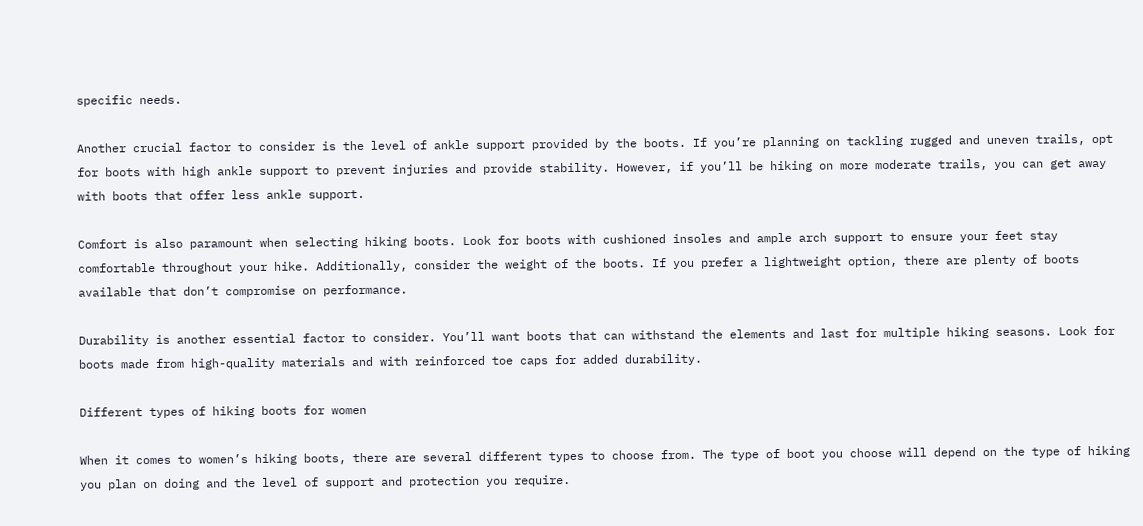specific needs.

Another crucial factor to consider is the level of ankle support provided by the boots. If you’re planning on tackling rugged and uneven trails, opt for boots with high ankle support to prevent injuries and provide stability. However, if you’ll be hiking on more moderate trails, you can get away with boots that offer less ankle support.

Comfort is also paramount when selecting hiking boots. Look for boots with cushioned insoles and ample arch support to ensure your feet stay comfortable throughout your hike. Additionally, consider the weight of the boots. If you prefer a lightweight option, there are plenty of boots available that don’t compromise on performance.

Durability is another essential factor to consider. You’ll want boots that can withstand the elements and last for multiple hiking seasons. Look for boots made from high-quality materials and with reinforced toe caps for added durability.

Different types of hiking boots for women

When it comes to women’s hiking boots, there are several different types to choose from. The type of boot you choose will depend on the type of hiking you plan on doing and the level of support and protection you require.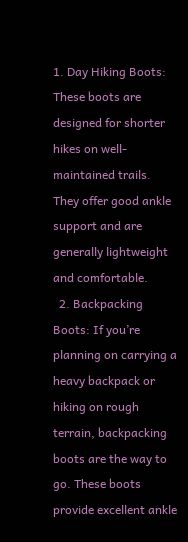1. Day Hiking Boots: These boots are designed for shorter hikes on well-maintained trails. They offer good ankle support and are generally lightweight and comfortable.
  2. Backpacking Boots: If you’re planning on carrying a heavy backpack or hiking on rough terrain, backpacking boots are the way to go. These boots provide excellent ankle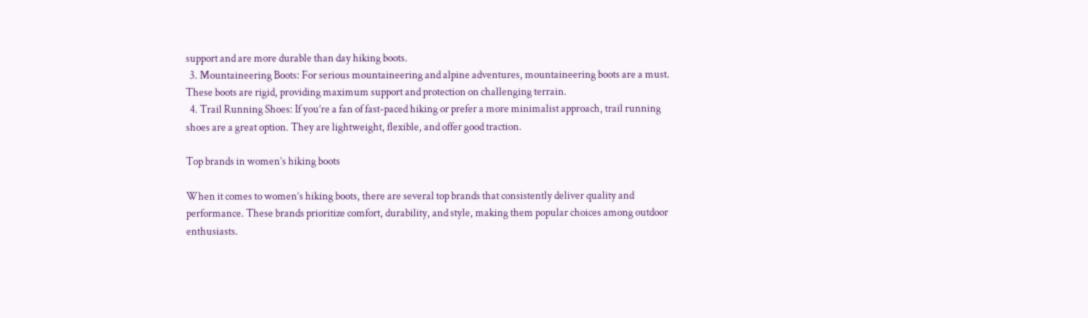support and are more durable than day hiking boots.
  3. Mountaineering Boots: For serious mountaineering and alpine adventures, mountaineering boots are a must. These boots are rigid, providing maximum support and protection on challenging terrain.
  4. Trail Running Shoes: If you’re a fan of fast-paced hiking or prefer a more minimalist approach, trail running shoes are a great option. They are lightweight, flexible, and offer good traction.

Top brands in women’s hiking boots

When it comes to women’s hiking boots, there are several top brands that consistently deliver quality and performance. These brands prioritize comfort, durability, and style, making them popular choices among outdoor enthusiasts.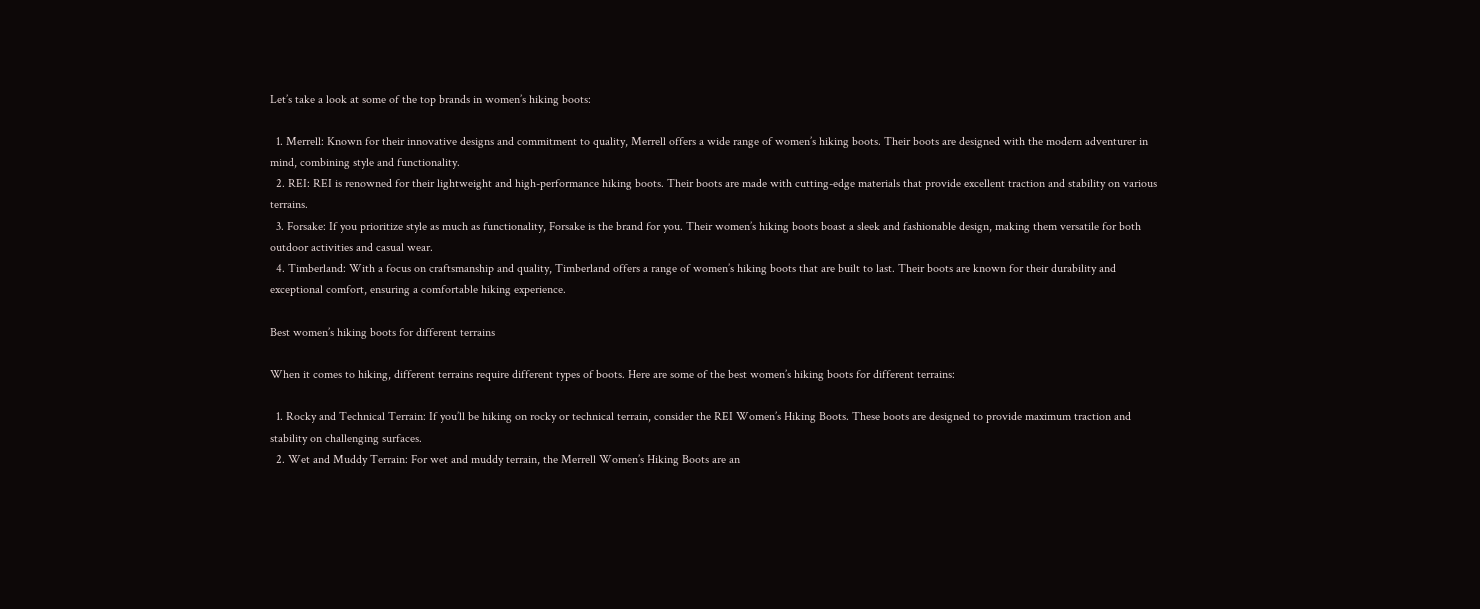Let’s take a look at some of the top brands in women’s hiking boots:

  1. Merrell: Known for their innovative designs and commitment to quality, Merrell offers a wide range of women’s hiking boots. Their boots are designed with the modern adventurer in mind, combining style and functionality.
  2. REI: REI is renowned for their lightweight and high-performance hiking boots. Their boots are made with cutting-edge materials that provide excellent traction and stability on various terrains.
  3. Forsake: If you prioritize style as much as functionality, Forsake is the brand for you. Their women’s hiking boots boast a sleek and fashionable design, making them versatile for both outdoor activities and casual wear.
  4. Timberland: With a focus on craftsmanship and quality, Timberland offers a range of women’s hiking boots that are built to last. Their boots are known for their durability and exceptional comfort, ensuring a comfortable hiking experience.

Best women’s hiking boots for different terrains

When it comes to hiking, different terrains require different types of boots. Here are some of the best women’s hiking boots for different terrains:

  1. Rocky and Technical Terrain: If you’ll be hiking on rocky or technical terrain, consider the REI Women’s Hiking Boots. These boots are designed to provide maximum traction and stability on challenging surfaces.
  2. Wet and Muddy Terrain: For wet and muddy terrain, the Merrell Women’s Hiking Boots are an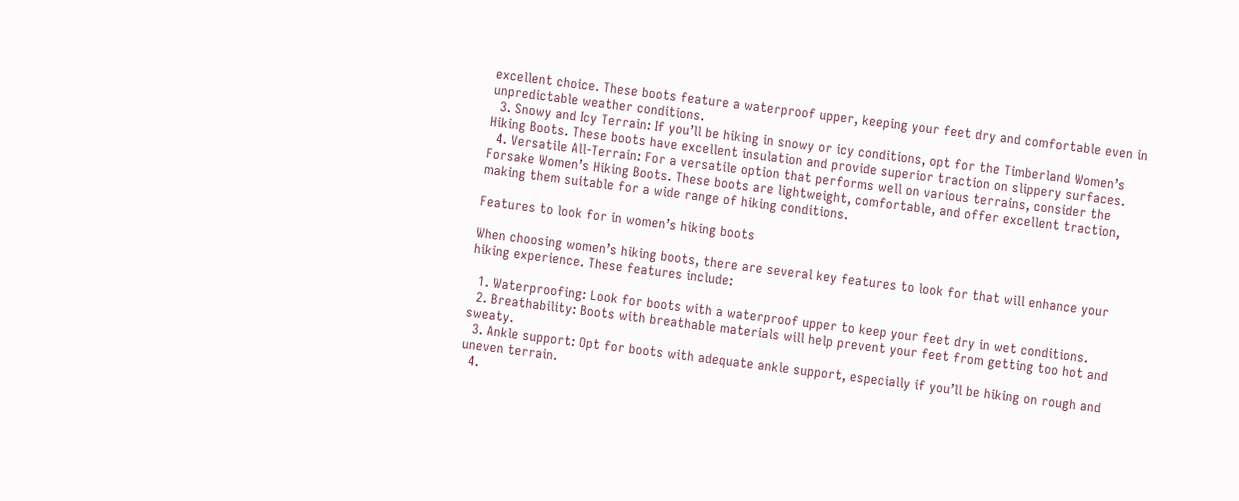excellent choice. These boots feature a waterproof upper, keeping your feet dry and comfortable even in unpredictable weather conditions.
  3. Snowy and Icy Terrain: If you’ll be hiking in snowy or icy conditions, opt for the Timberland Women’s Hiking Boots. These boots have excellent insulation and provide superior traction on slippery surfaces.
  4. Versatile All-Terrain: For a versatile option that performs well on various terrains, consider the Forsake Women’s Hiking Boots. These boots are lightweight, comfortable, and offer excellent traction, making them suitable for a wide range of hiking conditions.

Features to look for in women’s hiking boots

When choosing women’s hiking boots, there are several key features to look for that will enhance your hiking experience. These features include:

  1. Waterproofing: Look for boots with a waterproof upper to keep your feet dry in wet conditions.
  2. Breathability: Boots with breathable materials will help prevent your feet from getting too hot and sweaty.
  3. Ankle support: Opt for boots with adequate ankle support, especially if you’ll be hiking on rough and uneven terrain.
  4.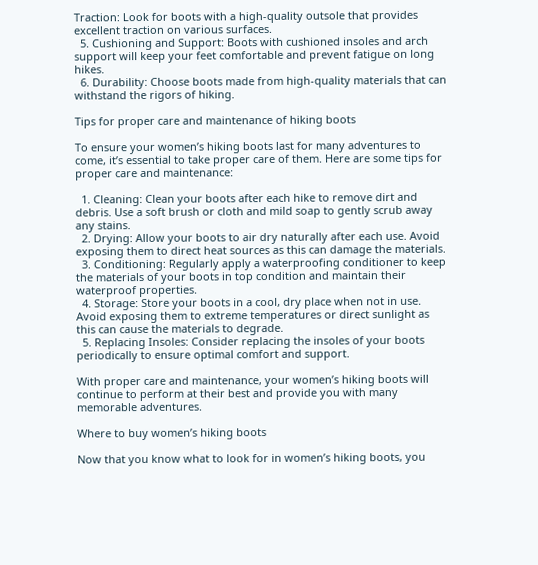Traction: Look for boots with a high-quality outsole that provides excellent traction on various surfaces.
  5. Cushioning and Support: Boots with cushioned insoles and arch support will keep your feet comfortable and prevent fatigue on long hikes.
  6. Durability: Choose boots made from high-quality materials that can withstand the rigors of hiking.

Tips for proper care and maintenance of hiking boots

To ensure your women’s hiking boots last for many adventures to come, it’s essential to take proper care of them. Here are some tips for proper care and maintenance:

  1. Cleaning: Clean your boots after each hike to remove dirt and debris. Use a soft brush or cloth and mild soap to gently scrub away any stains.
  2. Drying: Allow your boots to air dry naturally after each use. Avoid exposing them to direct heat sources as this can damage the materials.
  3. Conditioning: Regularly apply a waterproofing conditioner to keep the materials of your boots in top condition and maintain their waterproof properties.
  4. Storage: Store your boots in a cool, dry place when not in use. Avoid exposing them to extreme temperatures or direct sunlight as this can cause the materials to degrade.
  5. Replacing Insoles: Consider replacing the insoles of your boots periodically to ensure optimal comfort and support.

With proper care and maintenance, your women’s hiking boots will continue to perform at their best and provide you with many memorable adventures.

Where to buy women’s hiking boots

Now that you know what to look for in women’s hiking boots, you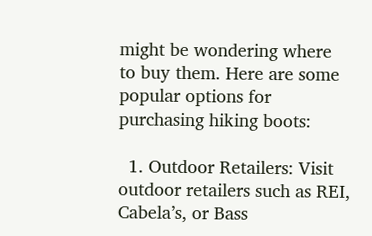might be wondering where to buy them. Here are some popular options for purchasing hiking boots:

  1. Outdoor Retailers: Visit outdoor retailers such as REI, Cabela’s, or Bass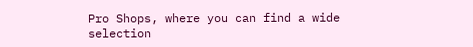Pro Shops, where you can find a wide selection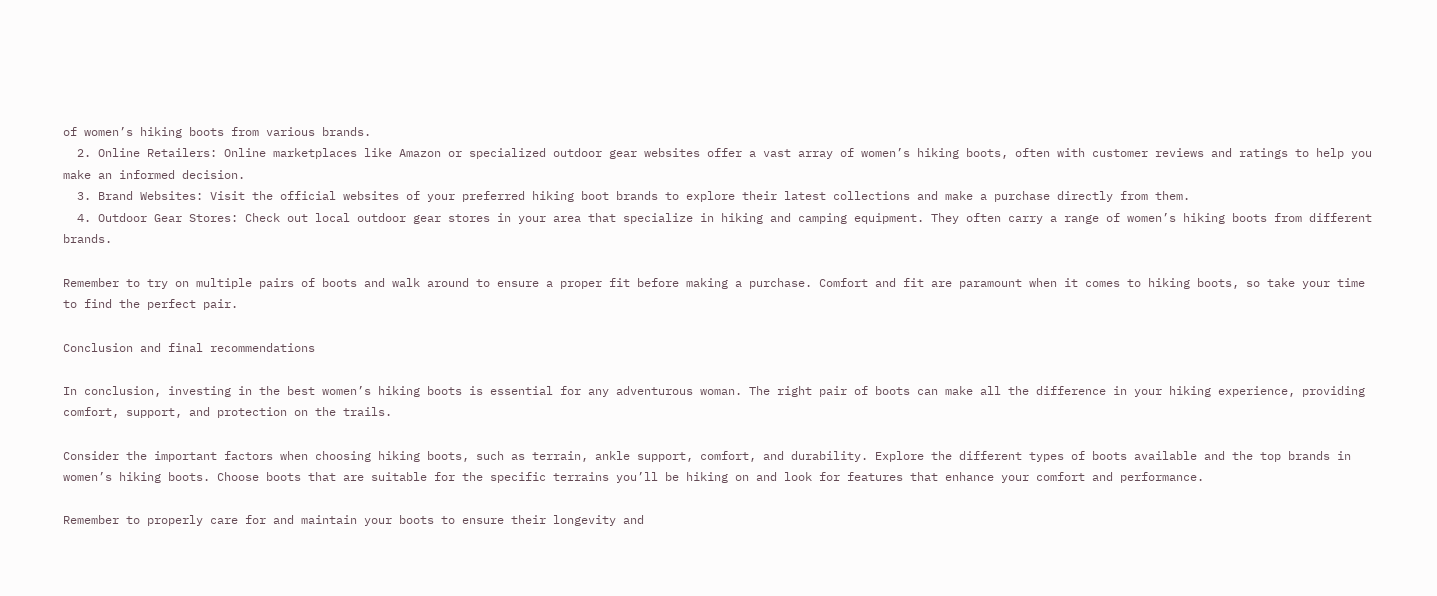of women’s hiking boots from various brands.
  2. Online Retailers: Online marketplaces like Amazon or specialized outdoor gear websites offer a vast array of women’s hiking boots, often with customer reviews and ratings to help you make an informed decision.
  3. Brand Websites: Visit the official websites of your preferred hiking boot brands to explore their latest collections and make a purchase directly from them.
  4. Outdoor Gear Stores: Check out local outdoor gear stores in your area that specialize in hiking and camping equipment. They often carry a range of women’s hiking boots from different brands.

Remember to try on multiple pairs of boots and walk around to ensure a proper fit before making a purchase. Comfort and fit are paramount when it comes to hiking boots, so take your time to find the perfect pair.

Conclusion and final recommendations

In conclusion, investing in the best women’s hiking boots is essential for any adventurous woman. The right pair of boots can make all the difference in your hiking experience, providing comfort, support, and protection on the trails.

Consider the important factors when choosing hiking boots, such as terrain, ankle support, comfort, and durability. Explore the different types of boots available and the top brands in women’s hiking boots. Choose boots that are suitable for the specific terrains you’ll be hiking on and look for features that enhance your comfort and performance.

Remember to properly care for and maintain your boots to ensure their longevity and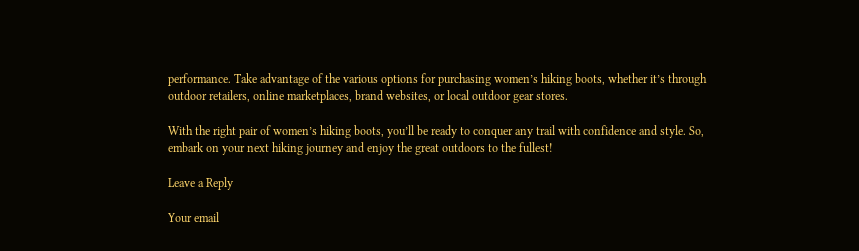performance. Take advantage of the various options for purchasing women’s hiking boots, whether it’s through outdoor retailers, online marketplaces, brand websites, or local outdoor gear stores.

With the right pair of women’s hiking boots, you’ll be ready to conquer any trail with confidence and style. So, embark on your next hiking journey and enjoy the great outdoors to the fullest!

Leave a Reply

Your email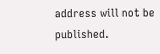address will not be published.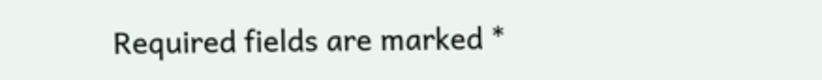Required fields are marked *